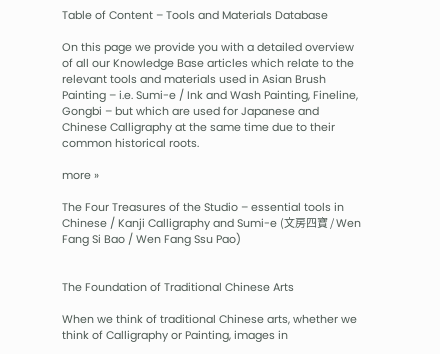Table of Content – Tools and Materials Database

On this page we provide you with a detailed overview of all our Knowledge Base articles which relate to the relevant tools and materials used in Asian Brush Painting – i.e. Sumi-e / Ink and Wash Painting, Fineline, Gongbi – but which are used for Japanese and Chinese Calligraphy at the same time due to their common historical roots.

more »

The Four Treasures of the Studio – essential tools in Chinese / Kanji Calligraphy and Sumi-e (文房四寶 / Wen Fang Si Bao / Wen Fang Ssu Pao)


The Foundation of Traditional Chinese Arts

When we think of traditional Chinese arts, whether we think of Calligraphy or Painting, images in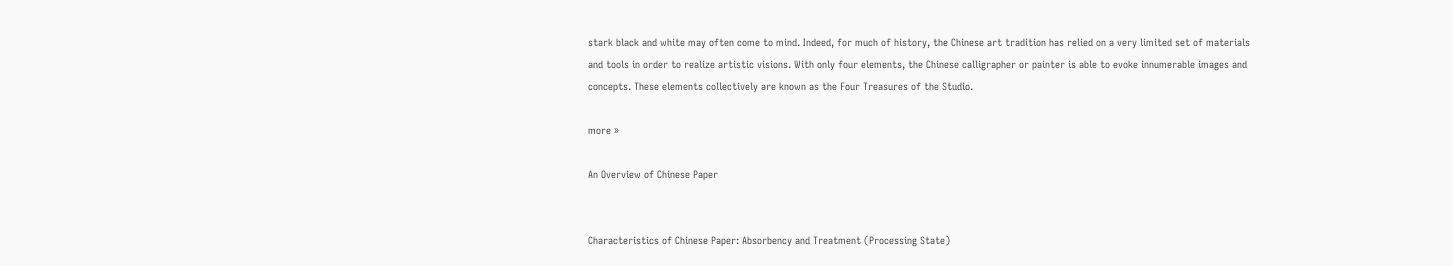stark black and white may often come to mind. Indeed, for much of history, the Chinese art tradition has relied on a very limited set of materials and tools in order to realize artistic visions. With only four elements, the Chinese calligrapher or painter is able to evoke innumerable images and concepts. These elements collectively are known as the Four Treasures of the Studio.

more »

An Overview of Chinese Paper


Characteristics of Chinese Paper: Absorbency and Treatment (Processing State)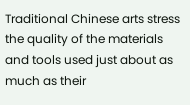Traditional Chinese arts stress the quality of the materials and tools used just about as much as their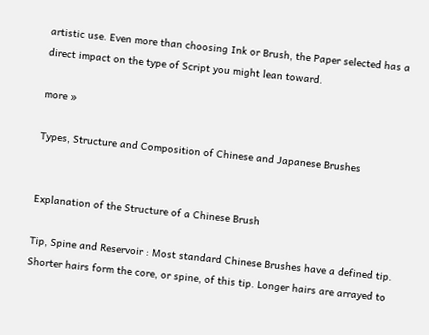artistic use. Even more than choosing Ink or Brush, the Paper selected has a direct impact on the type of Script you might lean toward.

more »

Types, Structure and Composition of Chinese and Japanese Brushes


Explanation of the Structure of a Chinese Brush

Tip, Spine and Reservoir : Most standard Chinese Brushes have a defined tip. Shorter hairs form the core, or spine, of this tip. Longer hairs are arrayed to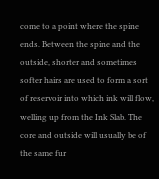come to a point where the spine ends. Between the spine and the outside, shorter and sometimes softer hairs are used to form a sort of reservoir into which ink will flow, welling up from the Ink Slab. The core and outside will usually be of the same fur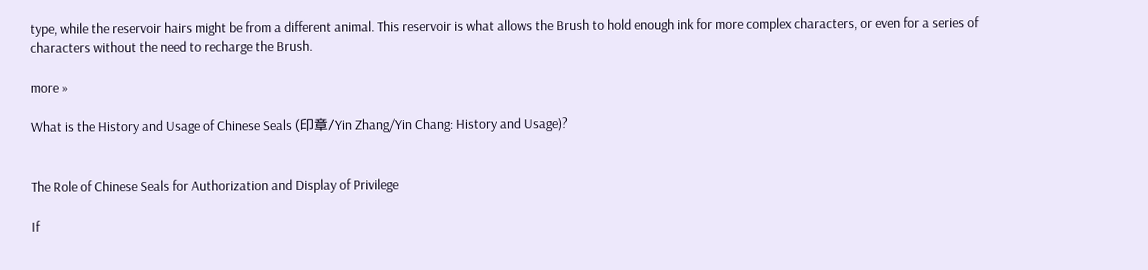type, while the reservoir hairs might be from a different animal. This reservoir is what allows the Brush to hold enough ink for more complex characters, or even for a series of characters without the need to recharge the Brush.

more »

What is the History and Usage of Chinese Seals (印章/Yin Zhang/Yin Chang: History and Usage)?


The Role of Chinese Seals for Authorization and Display of Privilege

If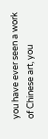you have ever seen a work of Chinese art, you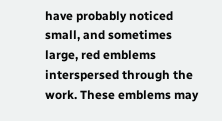have probably noticed small, and sometimes large, red emblems interspersed through the work. These emblems may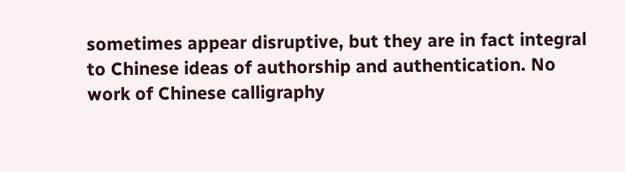sometimes appear disruptive, but they are in fact integral to Chinese ideas of authorship and authentication. No work of Chinese calligraphy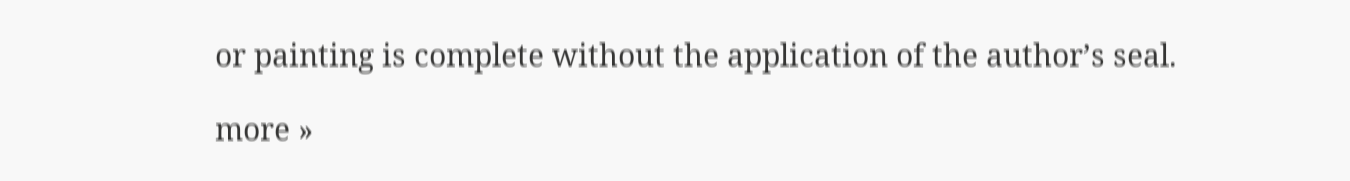or painting is complete without the application of the author’s seal.

more »